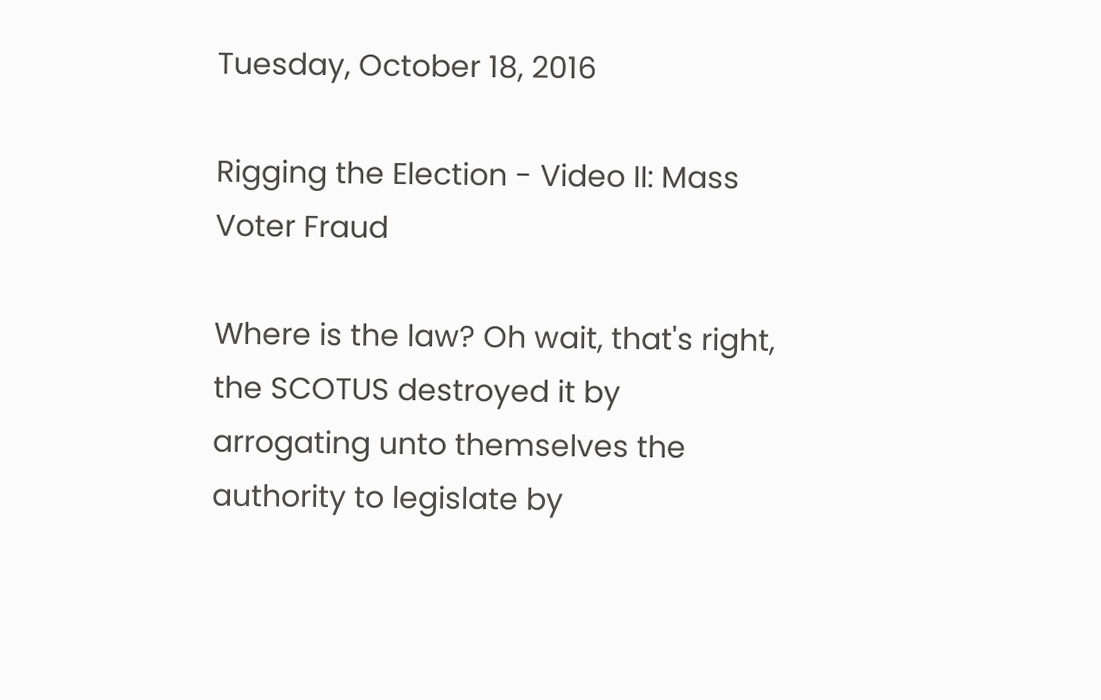Tuesday, October 18, 2016

Rigging the Election - Video II: Mass Voter Fraud

Where is the law? Oh wait, that's right, the SCOTUS destroyed it by arrogating unto themselves the authority to legislate by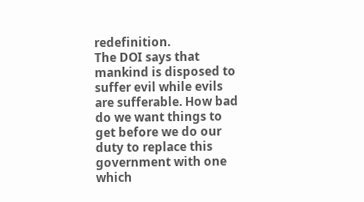redefinition.
The DOI says that mankind is disposed to suffer evil while evils are sufferable. How bad do we want things to get before we do our duty to replace this government with one which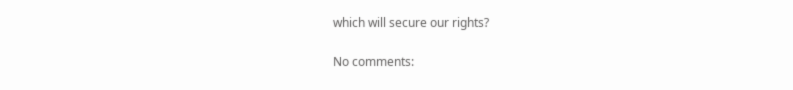which will secure our rights?

No comments: